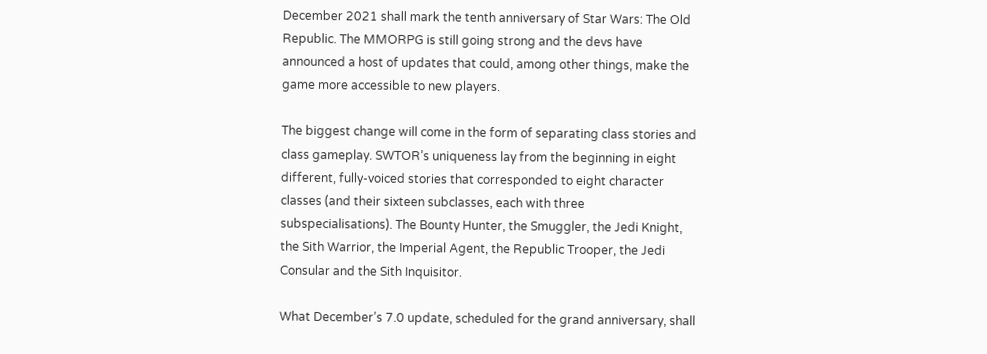December 2021 shall mark the tenth anniversary of Star Wars: The Old Republic. The MMORPG is still going strong and the devs have announced a host of updates that could, among other things, make the game more accessible to new players.

The biggest change will come in the form of separating class stories and class gameplay. SWTOR’s uniqueness lay from the beginning in eight different, fully-voiced stories that corresponded to eight character classes (and their sixteen subclasses, each with three subspecialisations). The Bounty Hunter, the Smuggler, the Jedi Knight, the Sith Warrior, the Imperial Agent, the Republic Trooper, the Jedi Consular and the Sith Inquisitor.

What December’s 7.0 update, scheduled for the grand anniversary, shall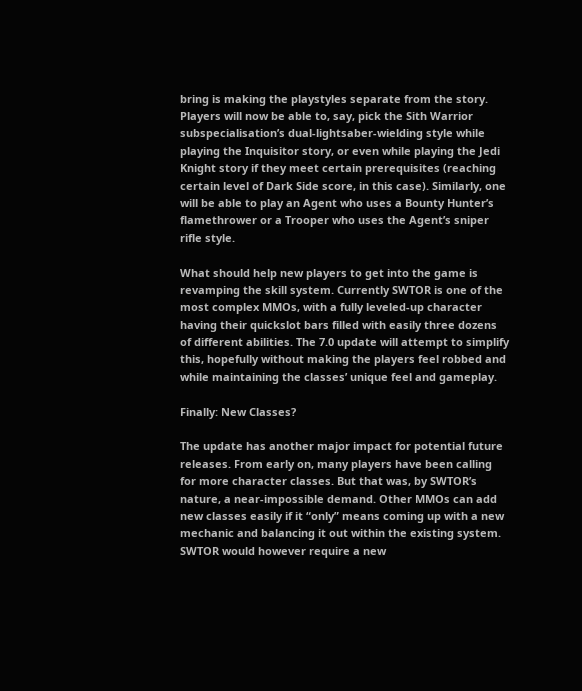bring is making the playstyles separate from the story. Players will now be able to, say, pick the Sith Warrior subspecialisation’s dual-lightsaber-wielding style while playing the Inquisitor story, or even while playing the Jedi Knight story if they meet certain prerequisites (reaching certain level of Dark Side score, in this case). Similarly, one will be able to play an Agent who uses a Bounty Hunter’s flamethrower or a Trooper who uses the Agent’s sniper rifle style.

What should help new players to get into the game is revamping the skill system. Currently SWTOR is one of the most complex MMOs, with a fully leveled-up character having their quickslot bars filled with easily three dozens of different abilities. The 7.0 update will attempt to simplify this, hopefully without making the players feel robbed and while maintaining the classes’ unique feel and gameplay.

Finally: New Classes?

The update has another major impact for potential future releases. From early on, many players have been calling for more character classes. But that was, by SWTOR’s nature, a near-impossible demand. Other MMOs can add new classes easily if it “only” means coming up with a new mechanic and balancing it out within the existing system. SWTOR would however require a new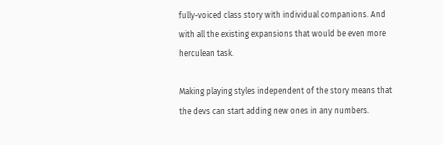fully-voiced class story with individual companions. And with all the existing expansions that would be even more herculean task.

Making playing styles independent of the story means that the devs can start adding new ones in any numbers.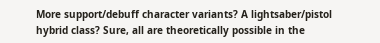More support/debuff character variants? A lightsaber/pistol hybrid class? Sure, all are theoretically possible in the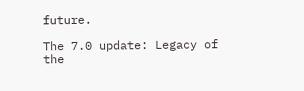future.

The 7.0 update: Legacy of the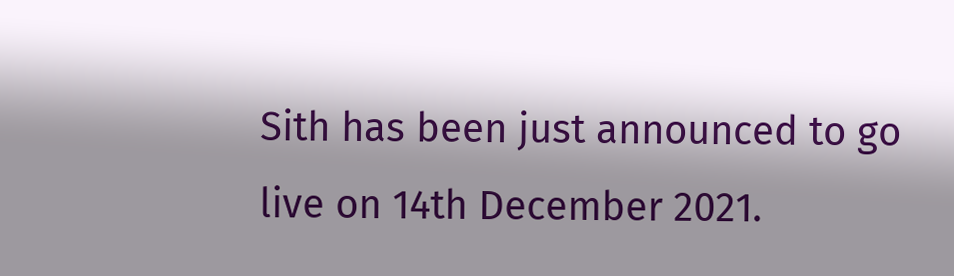Sith has been just announced to go live on 14th December 2021.